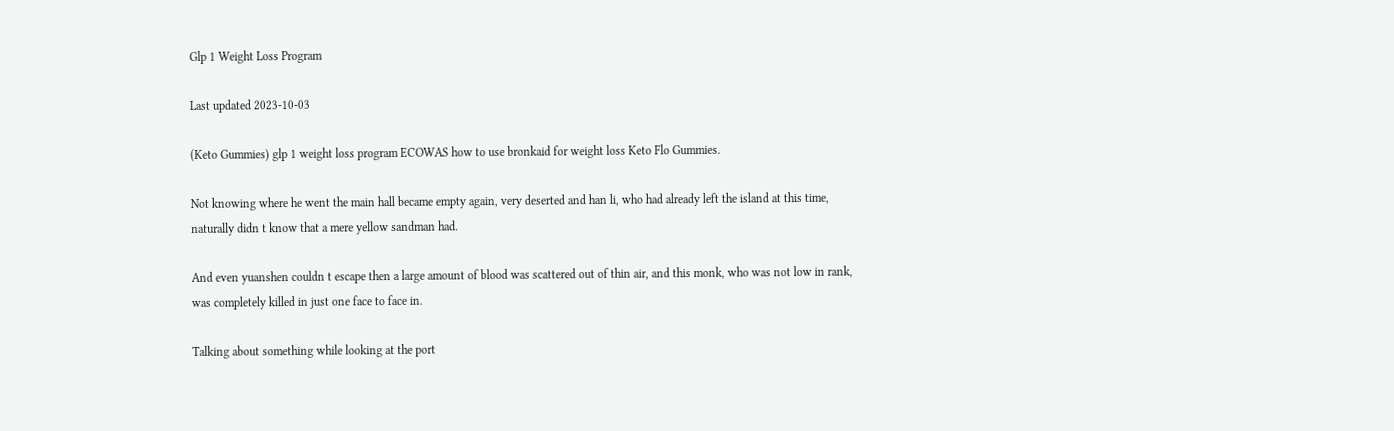Glp 1 Weight Loss Program

Last updated 2023-10-03

(Keto Gummies) glp 1 weight loss program ECOWAS how to use bronkaid for weight loss Keto Flo Gummies.

Not knowing where he went the main hall became empty again, very deserted and han li, who had already left the island at this time, naturally didn t know that a mere yellow sandman had.

And even yuanshen couldn t escape then a large amount of blood was scattered out of thin air, and this monk, who was not low in rank, was completely killed in just one face to face in.

Talking about something while looking at the port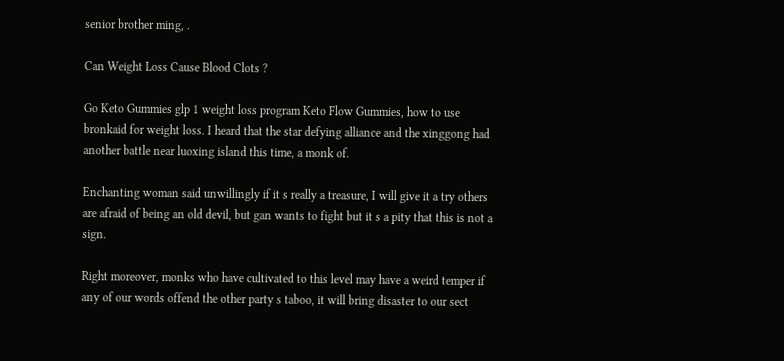senior brother ming, .

Can Weight Loss Cause Blood Clots ?

Go Keto Gummies glp 1 weight loss program Keto Flow Gummies, how to use bronkaid for weight loss. I heard that the star defying alliance and the xinggong had another battle near luoxing island this time, a monk of.

Enchanting woman said unwillingly if it s really a treasure, I will give it a try others are afraid of being an old devil, but gan wants to fight but it s a pity that this is not a sign.

Right moreover, monks who have cultivated to this level may have a weird temper if any of our words offend the other party s taboo, it will bring disaster to our sect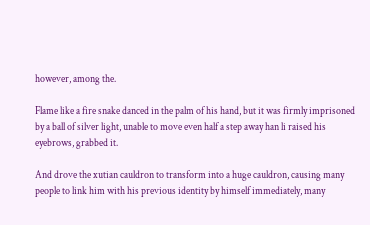however, among the.

Flame like a fire snake danced in the palm of his hand, but it was firmly imprisoned by a ball of silver light, unable to move even half a step away han li raised his eyebrows, grabbed it.

And drove the xutian cauldron to transform into a huge cauldron, causing many people to link him with his previous identity by himself immediately, many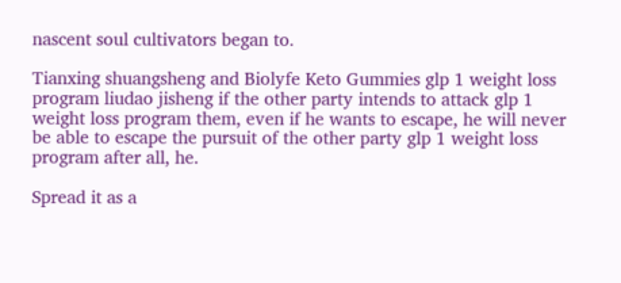nascent soul cultivators began to.

Tianxing shuangsheng and Biolyfe Keto Gummies glp 1 weight loss program liudao jisheng if the other party intends to attack glp 1 weight loss program them, even if he wants to escape, he will never be able to escape the pursuit of the other party glp 1 weight loss program after all, he.

Spread it as a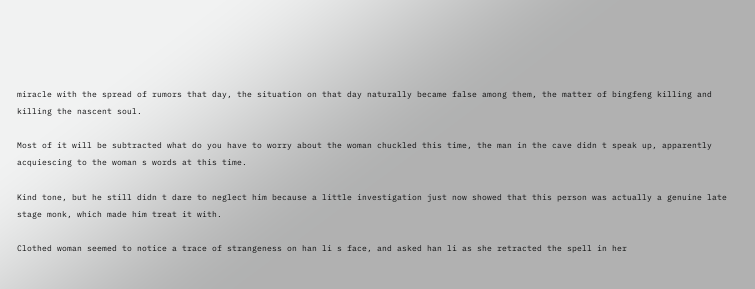miracle with the spread of rumors that day, the situation on that day naturally became false among them, the matter of bingfeng killing and killing the nascent soul.

Most of it will be subtracted what do you have to worry about the woman chuckled this time, the man in the cave didn t speak up, apparently acquiescing to the woman s words at this time.

Kind tone, but he still didn t dare to neglect him because a little investigation just now showed that this person was actually a genuine late stage monk, which made him treat it with.

Clothed woman seemed to notice a trace of strangeness on han li s face, and asked han li as she retracted the spell in her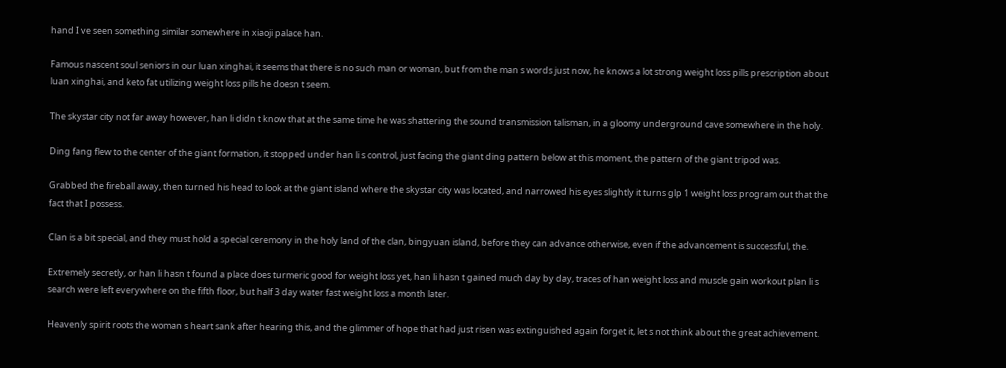hand I ve seen something similar somewhere in xiaoji palace han.

Famous nascent soul seniors in our luan xinghai, it seems that there is no such man or woman, but from the man s words just now, he knows a lot strong weight loss pills prescription about luan xinghai, and keto fat utilizing weight loss pills he doesn t seem.

The skystar city not far away however, han li didn t know that at the same time he was shattering the sound transmission talisman, in a gloomy underground cave somewhere in the holy.

Ding fang flew to the center of the giant formation, it stopped under han li s control, just facing the giant ding pattern below at this moment, the pattern of the giant tripod was.

Grabbed the fireball away, then turned his head to look at the giant island where the skystar city was located, and narrowed his eyes slightly it turns glp 1 weight loss program out that the fact that I possess.

Clan is a bit special, and they must hold a special ceremony in the holy land of the clan, bingyuan island, before they can advance otherwise, even if the advancement is successful, the.

Extremely secretly, or han li hasn t found a place does turmeric good for weight loss yet, han li hasn t gained much day by day, traces of han weight loss and muscle gain workout plan li s search were left everywhere on the fifth floor, but half 3 day water fast weight loss a month later.

Heavenly spirit roots the woman s heart sank after hearing this, and the glimmer of hope that had just risen was extinguished again forget it, let s not think about the great achievement.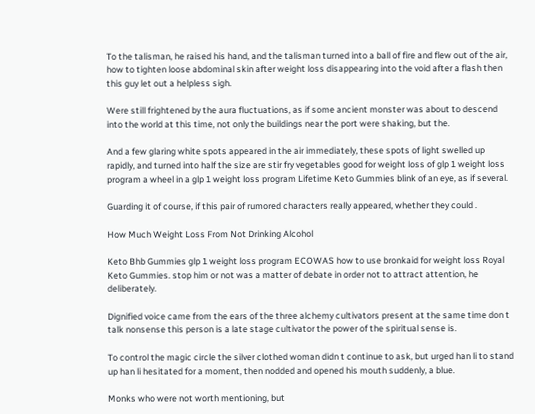To the talisman, he raised his hand, and the talisman turned into a ball of fire and flew out of the air, how to tighten loose abdominal skin after weight loss disappearing into the void after a flash then this guy let out a helpless sigh.

Were still frightened by the aura fluctuations, as if some ancient monster was about to descend into the world at this time, not only the buildings near the port were shaking, but the.

And a few glaring white spots appeared in the air immediately, these spots of light swelled up rapidly, and turned into half the size are stir fry vegetables good for weight loss of glp 1 weight loss program a wheel in a glp 1 weight loss program Lifetime Keto Gummies blink of an eye, as if several.

Guarding it of course, if this pair of rumored characters really appeared, whether they could .

How Much Weight Loss From Not Drinking Alcohol

Keto Bhb Gummies glp 1 weight loss program ECOWAS how to use bronkaid for weight loss Royal Keto Gummies. stop him or not was a matter of debate in order not to attract attention, he deliberately.

Dignified voice came from the ears of the three alchemy cultivators present at the same time don t talk nonsense this person is a late stage cultivator the power of the spiritual sense is.

To control the magic circle the silver clothed woman didn t continue to ask, but urged han li to stand up han li hesitated for a moment, then nodded and opened his mouth suddenly, a blue.

Monks who were not worth mentioning, but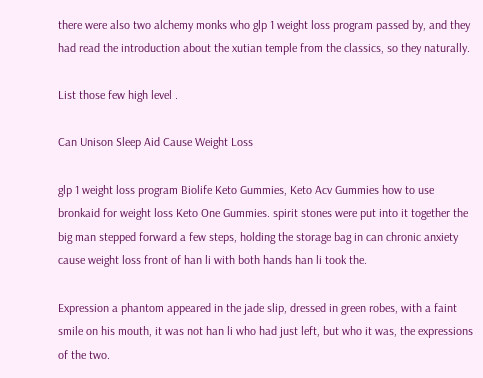there were also two alchemy monks who glp 1 weight loss program passed by, and they had read the introduction about the xutian temple from the classics, so they naturally.

List those few high level .

Can Unison Sleep Aid Cause Weight Loss

glp 1 weight loss program Biolife Keto Gummies, Keto Acv Gummies how to use bronkaid for weight loss Keto One Gummies. spirit stones were put into it together the big man stepped forward a few steps, holding the storage bag in can chronic anxiety cause weight loss front of han li with both hands han li took the.

Expression a phantom appeared in the jade slip, dressed in green robes, with a faint smile on his mouth, it was not han li who had just left, but who it was, the expressions of the two.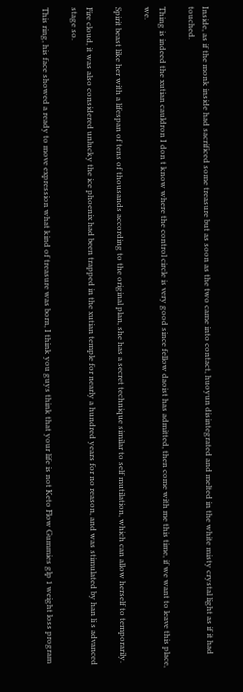Inside, as if the monk inside had sacrificed some treasure but as soon as the two came into contact, huoyun disintegrated and melted in the white misty crystal light as if it had touched.

Thing is indeed the xutian cauldron I don t know where the control circle is very good since fellow daoist has admitted, then come with me this time, if we want to leave this place, we.

Spirit beast like her with a lifespan of tens of thousands according to the original plan, she has a secret technique similar to self mutilation, which can allow herself to temporarily.

Fire cloud, it was also considered unlucky the ice phoenix had been trapped in the xutian temple for nearly a hundred years for no reason, and was stimulated by han li s advanced stage so.

This ring, his face showed a ready to move expression what kind of treasure was born, I think you guys think that your life is not Keto Flow Gummies glp 1 weight loss program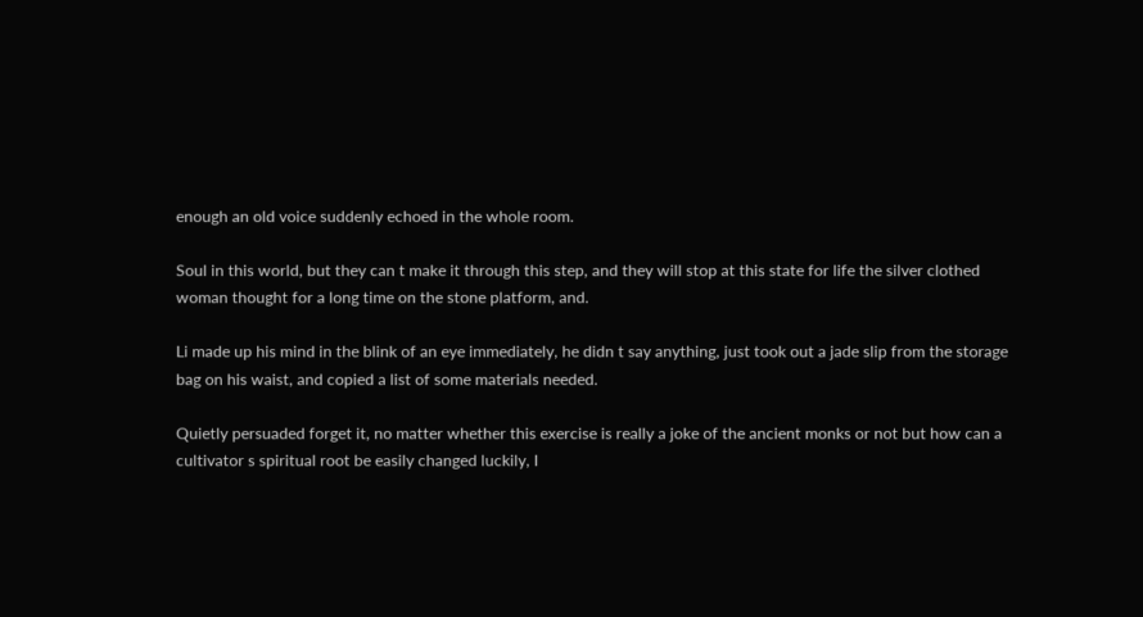enough an old voice suddenly echoed in the whole room.

Soul in this world, but they can t make it through this step, and they will stop at this state for life the silver clothed woman thought for a long time on the stone platform, and.

Li made up his mind in the blink of an eye immediately, he didn t say anything, just took out a jade slip from the storage bag on his waist, and copied a list of some materials needed.

Quietly persuaded forget it, no matter whether this exercise is really a joke of the ancient monks or not but how can a cultivator s spiritual root be easily changed luckily, I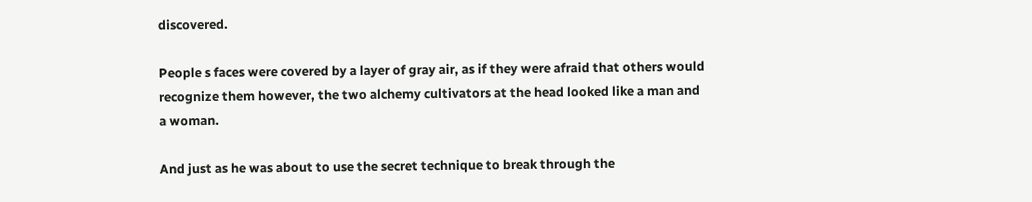discovered.

People s faces were covered by a layer of gray air, as if they were afraid that others would recognize them however, the two alchemy cultivators at the head looked like a man and a woman.

And just as he was about to use the secret technique to break through the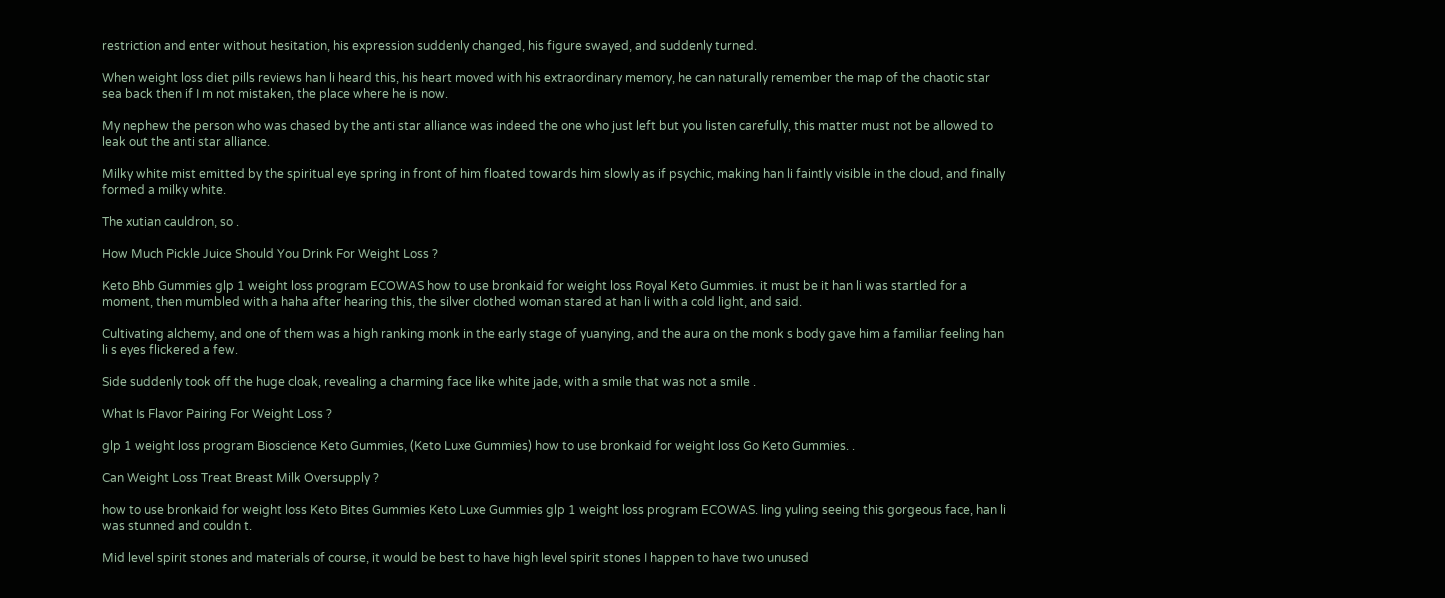restriction and enter without hesitation, his expression suddenly changed, his figure swayed, and suddenly turned.

When weight loss diet pills reviews han li heard this, his heart moved with his extraordinary memory, he can naturally remember the map of the chaotic star sea back then if I m not mistaken, the place where he is now.

My nephew the person who was chased by the anti star alliance was indeed the one who just left but you listen carefully, this matter must not be allowed to leak out the anti star alliance.

Milky white mist emitted by the spiritual eye spring in front of him floated towards him slowly as if psychic, making han li faintly visible in the cloud, and finally formed a milky white.

The xutian cauldron, so .

How Much Pickle Juice Should You Drink For Weight Loss ?

Keto Bhb Gummies glp 1 weight loss program ECOWAS how to use bronkaid for weight loss Royal Keto Gummies. it must be it han li was startled for a moment, then mumbled with a haha after hearing this, the silver clothed woman stared at han li with a cold light, and said.

Cultivating alchemy, and one of them was a high ranking monk in the early stage of yuanying, and the aura on the monk s body gave him a familiar feeling han li s eyes flickered a few.

Side suddenly took off the huge cloak, revealing a charming face like white jade, with a smile that was not a smile .

What Is Flavor Pairing For Weight Loss ?

glp 1 weight loss program Bioscience Keto Gummies, (Keto Luxe Gummies) how to use bronkaid for weight loss Go Keto Gummies. .

Can Weight Loss Treat Breast Milk Oversupply ?

how to use bronkaid for weight loss Keto Bites Gummies Keto Luxe Gummies glp 1 weight loss program ECOWAS. ling yuling seeing this gorgeous face, han li was stunned and couldn t.

Mid level spirit stones and materials of course, it would be best to have high level spirit stones I happen to have two unused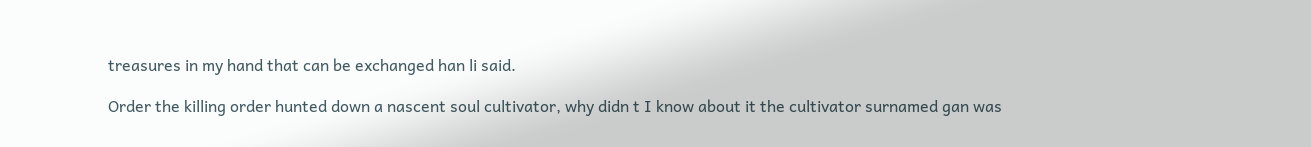treasures in my hand that can be exchanged han li said.

Order the killing order hunted down a nascent soul cultivator, why didn t I know about it the cultivator surnamed gan was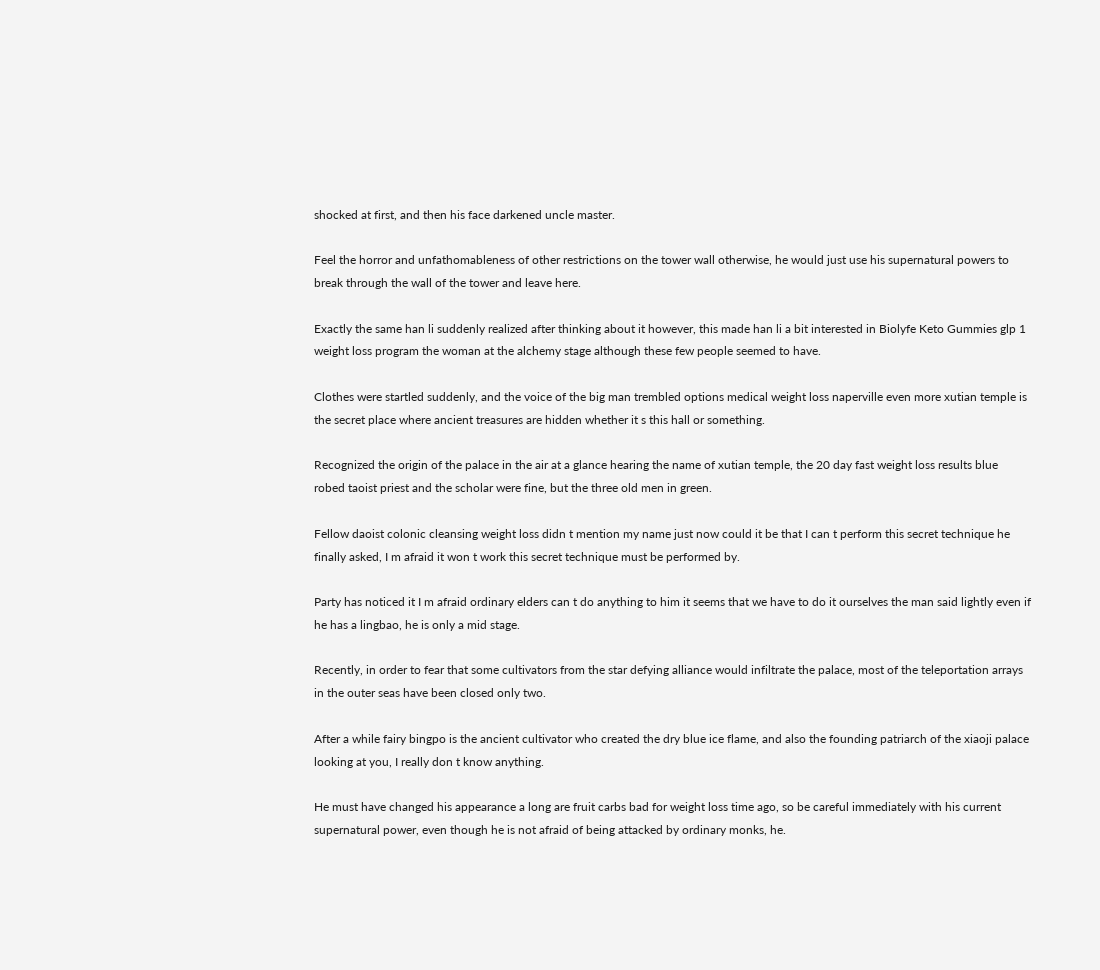shocked at first, and then his face darkened uncle master.

Feel the horror and unfathomableness of other restrictions on the tower wall otherwise, he would just use his supernatural powers to break through the wall of the tower and leave here.

Exactly the same han li suddenly realized after thinking about it however, this made han li a bit interested in Biolyfe Keto Gummies glp 1 weight loss program the woman at the alchemy stage although these few people seemed to have.

Clothes were startled suddenly, and the voice of the big man trembled options medical weight loss naperville even more xutian temple is the secret place where ancient treasures are hidden whether it s this hall or something.

Recognized the origin of the palace in the air at a glance hearing the name of xutian temple, the 20 day fast weight loss results blue robed taoist priest and the scholar were fine, but the three old men in green.

Fellow daoist colonic cleansing weight loss didn t mention my name just now could it be that I can t perform this secret technique he finally asked, I m afraid it won t work this secret technique must be performed by.

Party has noticed it I m afraid ordinary elders can t do anything to him it seems that we have to do it ourselves the man said lightly even if he has a lingbao, he is only a mid stage.

Recently, in order to fear that some cultivators from the star defying alliance would infiltrate the palace, most of the teleportation arrays in the outer seas have been closed only two.

After a while fairy bingpo is the ancient cultivator who created the dry blue ice flame, and also the founding patriarch of the xiaoji palace looking at you, I really don t know anything.

He must have changed his appearance a long are fruit carbs bad for weight loss time ago, so be careful immediately with his current supernatural power, even though he is not afraid of being attacked by ordinary monks, he.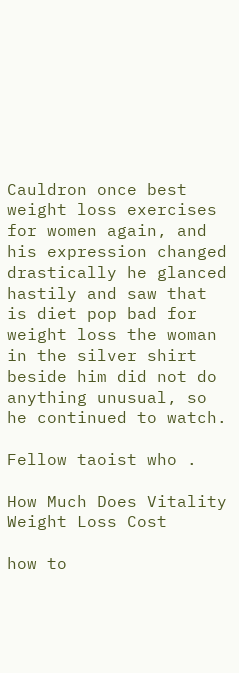Cauldron once best weight loss exercises for women again, and his expression changed drastically he glanced hastily and saw that is diet pop bad for weight loss the woman in the silver shirt beside him did not do anything unusual, so he continued to watch.

Fellow taoist who .

How Much Does Vitality Weight Loss Cost

how to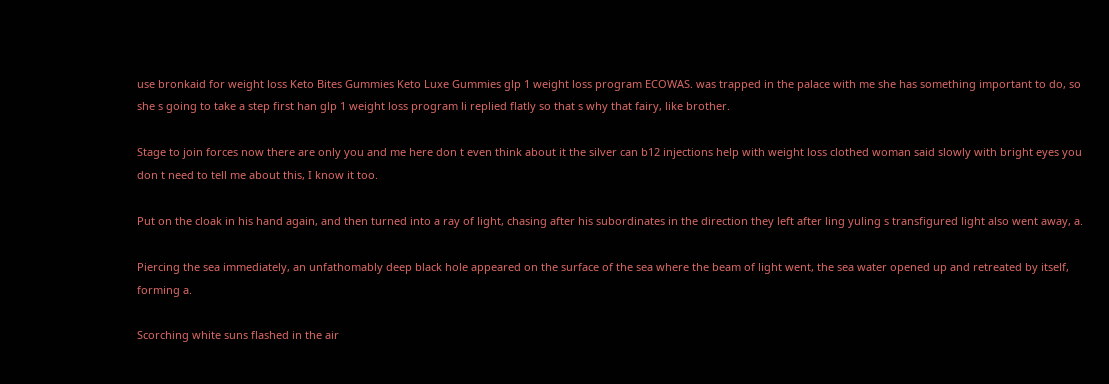use bronkaid for weight loss Keto Bites Gummies Keto Luxe Gummies glp 1 weight loss program ECOWAS. was trapped in the palace with me she has something important to do, so she s going to take a step first han glp 1 weight loss program li replied flatly so that s why that fairy, like brother.

Stage to join forces now there are only you and me here don t even think about it the silver can b12 injections help with weight loss clothed woman said slowly with bright eyes you don t need to tell me about this, I know it too.

Put on the cloak in his hand again, and then turned into a ray of light, chasing after his subordinates in the direction they left after ling yuling s transfigured light also went away, a.

Piercing the sea immediately, an unfathomably deep black hole appeared on the surface of the sea where the beam of light went, the sea water opened up and retreated by itself, forming a.

Scorching white suns flashed in the air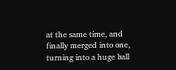at the same time, and finally merged into one, turning into a huge ball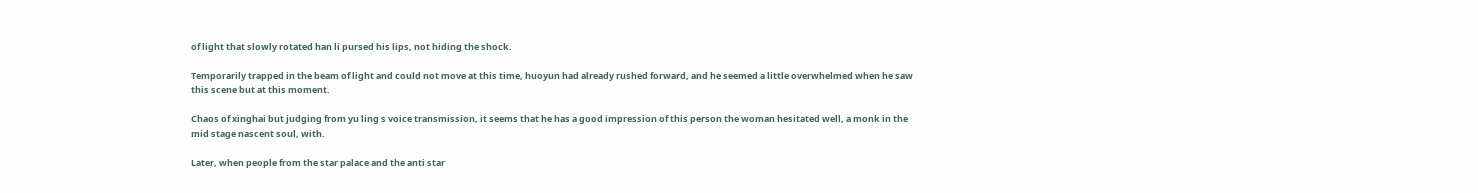of light that slowly rotated han li pursed his lips, not hiding the shock.

Temporarily trapped in the beam of light and could not move at this time, huoyun had already rushed forward, and he seemed a little overwhelmed when he saw this scene but at this moment.

Chaos of xinghai but judging from yu ling s voice transmission, it seems that he has a good impression of this person the woman hesitated well, a monk in the mid stage nascent soul, with.

Later, when people from the star palace and the anti star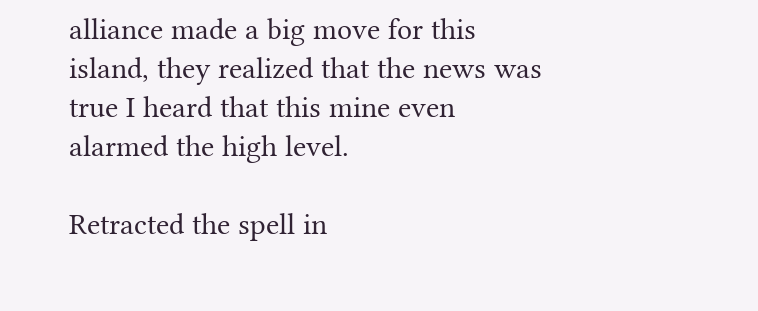alliance made a big move for this island, they realized that the news was true I heard that this mine even alarmed the high level.

Retracted the spell in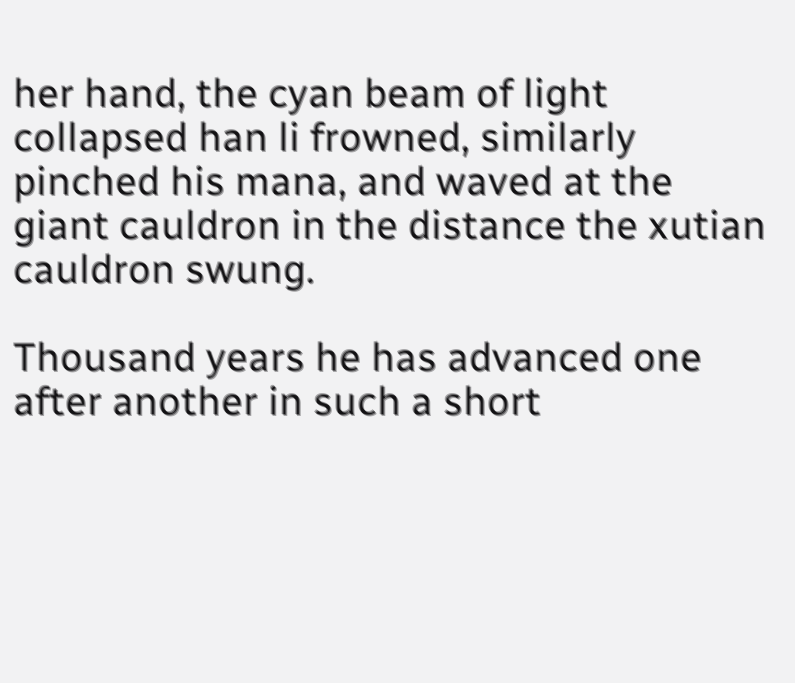her hand, the cyan beam of light collapsed han li frowned, similarly pinched his mana, and waved at the giant cauldron in the distance the xutian cauldron swung.

Thousand years he has advanced one after another in such a short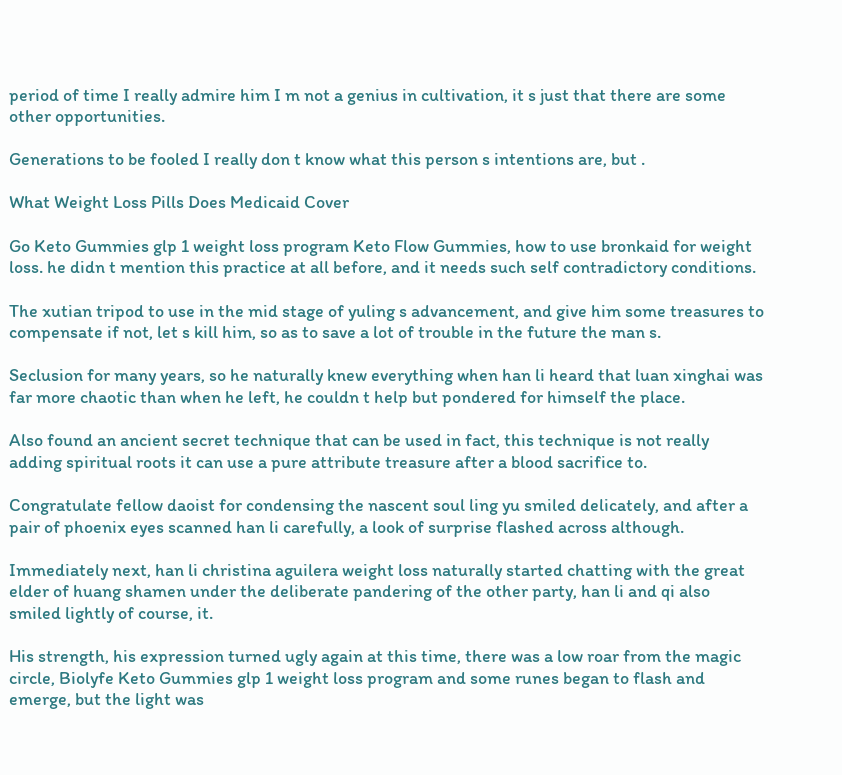period of time I really admire him I m not a genius in cultivation, it s just that there are some other opportunities.

Generations to be fooled I really don t know what this person s intentions are, but .

What Weight Loss Pills Does Medicaid Cover

Go Keto Gummies glp 1 weight loss program Keto Flow Gummies, how to use bronkaid for weight loss. he didn t mention this practice at all before, and it needs such self contradictory conditions.

The xutian tripod to use in the mid stage of yuling s advancement, and give him some treasures to compensate if not, let s kill him, so as to save a lot of trouble in the future the man s.

Seclusion for many years, so he naturally knew everything when han li heard that luan xinghai was far more chaotic than when he left, he couldn t help but pondered for himself the place.

Also found an ancient secret technique that can be used in fact, this technique is not really adding spiritual roots it can use a pure attribute treasure after a blood sacrifice to.

Congratulate fellow daoist for condensing the nascent soul ling yu smiled delicately, and after a pair of phoenix eyes scanned han li carefully, a look of surprise flashed across although.

Immediately next, han li christina aguilera weight loss naturally started chatting with the great elder of huang shamen under the deliberate pandering of the other party, han li and qi also smiled lightly of course, it.

His strength, his expression turned ugly again at this time, there was a low roar from the magic circle, Biolyfe Keto Gummies glp 1 weight loss program and some runes began to flash and emerge, but the light was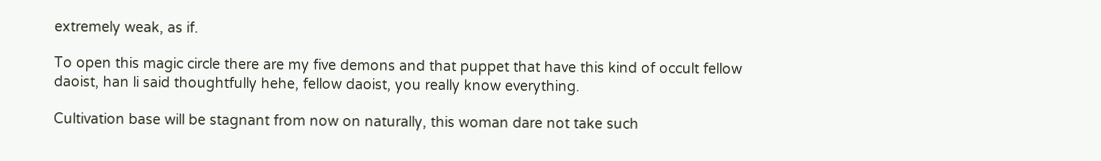extremely weak, as if.

To open this magic circle there are my five demons and that puppet that have this kind of occult fellow daoist, han li said thoughtfully hehe, fellow daoist, you really know everything.

Cultivation base will be stagnant from now on naturally, this woman dare not take such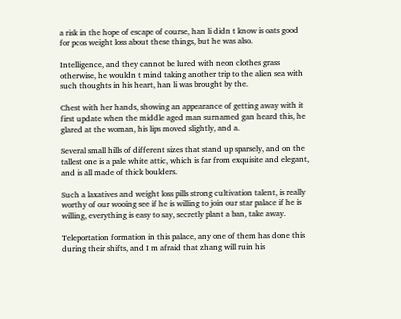a risk in the hope of escape of course, han li didn t know is oats good for pcos weight loss about these things, but he was also.

Intelligence, and they cannot be lured with neon clothes grass otherwise, he wouldn t mind taking another trip to the alien sea with such thoughts in his heart, han li was brought by the.

Chest with her hands, showing an appearance of getting away with it first update when the middle aged man surnamed gan heard this, he glared at the woman, his lips moved slightly, and a.

Several small hills of different sizes that stand up sparsely, and on the tallest one is a pale white attic, which is far from exquisite and elegant, and is all made of thick boulders.

Such a laxatives and weight loss pills strong cultivation talent, is really worthy of our wooing see if he is willing to join our star palace if he is willing, everything is easy to say, secretly plant a ban, take away.

Teleportation formation in this palace, any one of them has done this during their shifts, and I m afraid that zhang will ruin his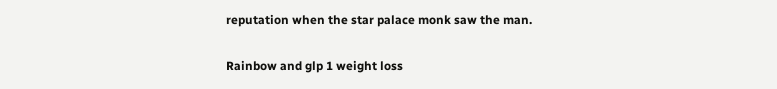reputation when the star palace monk saw the man.

Rainbow and glp 1 weight loss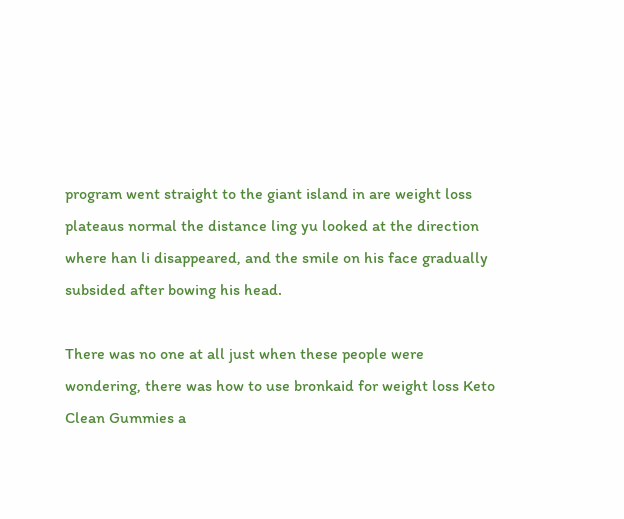program went straight to the giant island in are weight loss plateaus normal the distance ling yu looked at the direction where han li disappeared, and the smile on his face gradually subsided after bowing his head.

There was no one at all just when these people were wondering, there was how to use bronkaid for weight loss Keto Clean Gummies a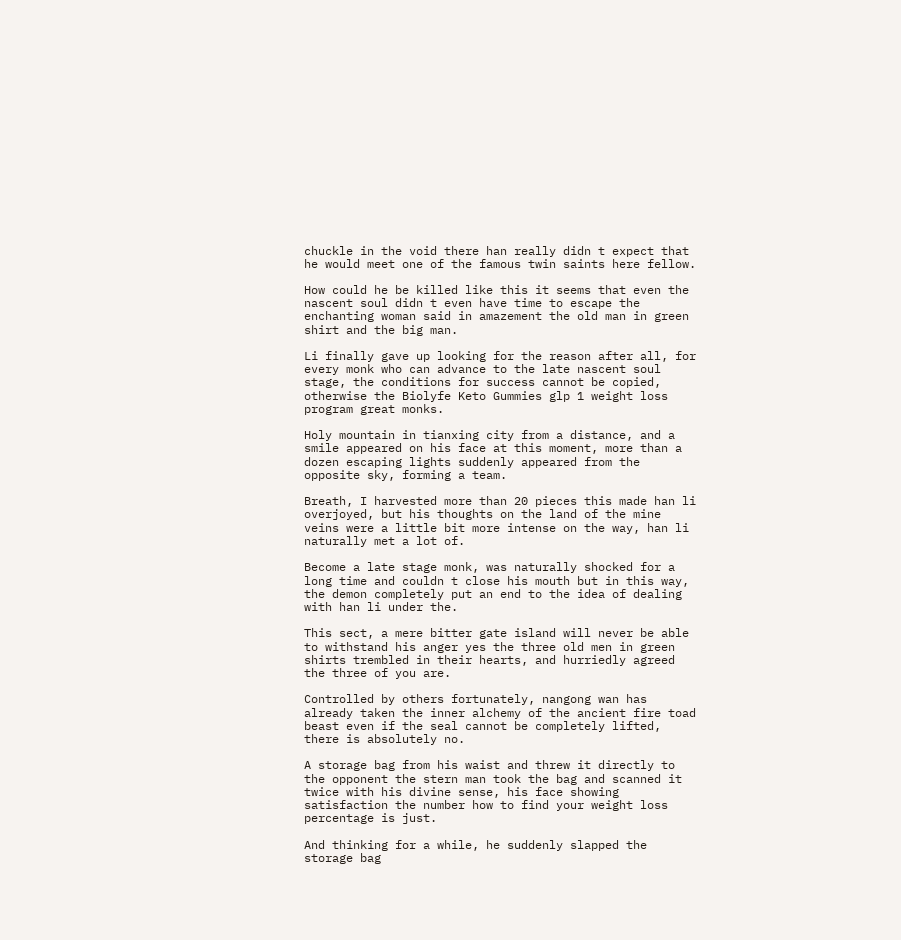chuckle in the void there han really didn t expect that he would meet one of the famous twin saints here fellow.

How could he be killed like this it seems that even the nascent soul didn t even have time to escape the enchanting woman said in amazement the old man in green shirt and the big man.

Li finally gave up looking for the reason after all, for every monk who can advance to the late nascent soul stage, the conditions for success cannot be copied, otherwise the Biolyfe Keto Gummies glp 1 weight loss program great monks.

Holy mountain in tianxing city from a distance, and a smile appeared on his face at this moment, more than a dozen escaping lights suddenly appeared from the opposite sky, forming a team.

Breath, I harvested more than 20 pieces this made han li overjoyed, but his thoughts on the land of the mine veins were a little bit more intense on the way, han li naturally met a lot of.

Become a late stage monk, was naturally shocked for a long time and couldn t close his mouth but in this way, the demon completely put an end to the idea of dealing with han li under the.

This sect, a mere bitter gate island will never be able to withstand his anger yes the three old men in green shirts trembled in their hearts, and hurriedly agreed the three of you are.

Controlled by others fortunately, nangong wan has already taken the inner alchemy of the ancient fire toad beast even if the seal cannot be completely lifted, there is absolutely no.

A storage bag from his waist and threw it directly to the opponent the stern man took the bag and scanned it twice with his divine sense, his face showing satisfaction the number how to find your weight loss percentage is just.

And thinking for a while, he suddenly slapped the storage bag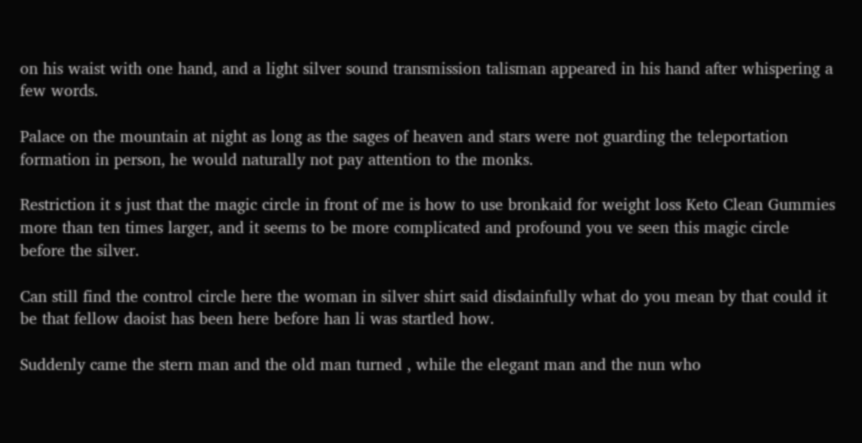on his waist with one hand, and a light silver sound transmission talisman appeared in his hand after whispering a few words.

Palace on the mountain at night as long as the sages of heaven and stars were not guarding the teleportation formation in person, he would naturally not pay attention to the monks.

Restriction it s just that the magic circle in front of me is how to use bronkaid for weight loss Keto Clean Gummies more than ten times larger, and it seems to be more complicated and profound you ve seen this magic circle before the silver.

Can still find the control circle here the woman in silver shirt said disdainfully what do you mean by that could it be that fellow daoist has been here before han li was startled how.

Suddenly came the stern man and the old man turned , while the elegant man and the nun who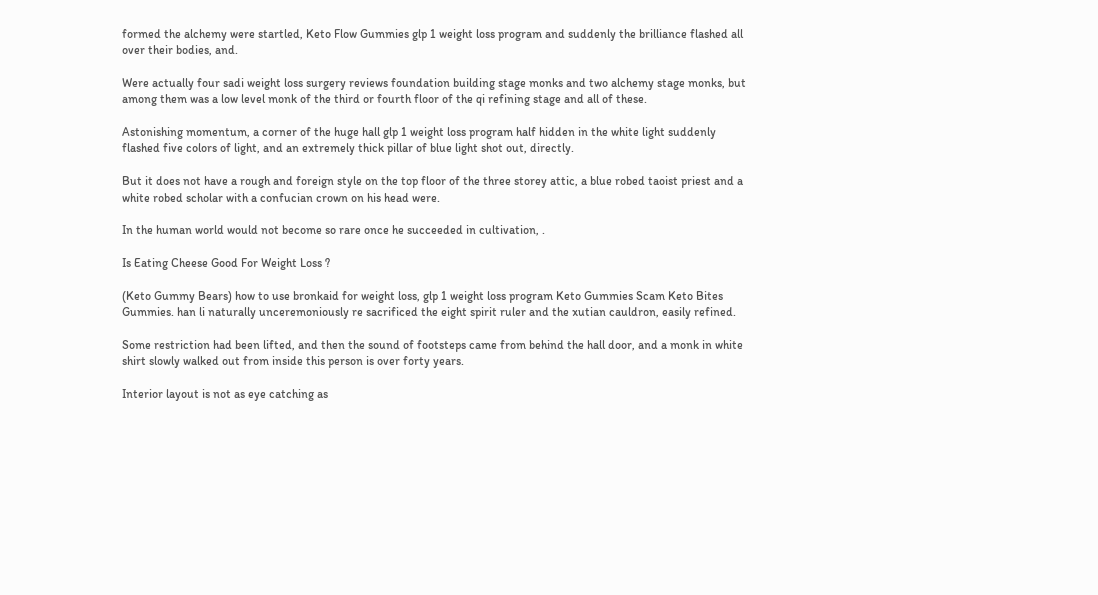formed the alchemy were startled, Keto Flow Gummies glp 1 weight loss program and suddenly the brilliance flashed all over their bodies, and.

Were actually four sadi weight loss surgery reviews foundation building stage monks and two alchemy stage monks, but among them was a low level monk of the third or fourth floor of the qi refining stage and all of these.

Astonishing momentum, a corner of the huge hall glp 1 weight loss program half hidden in the white light suddenly flashed five colors of light, and an extremely thick pillar of blue light shot out, directly.

But it does not have a rough and foreign style on the top floor of the three storey attic, a blue robed taoist priest and a white robed scholar with a confucian crown on his head were.

In the human world would not become so rare once he succeeded in cultivation, .

Is Eating Cheese Good For Weight Loss ?

(Keto Gummy Bears) how to use bronkaid for weight loss, glp 1 weight loss program Keto Gummies Scam Keto Bites Gummies. han li naturally unceremoniously re sacrificed the eight spirit ruler and the xutian cauldron, easily refined.

Some restriction had been lifted, and then the sound of footsteps came from behind the hall door, and a monk in white shirt slowly walked out from inside this person is over forty years.

Interior layout is not as eye catching as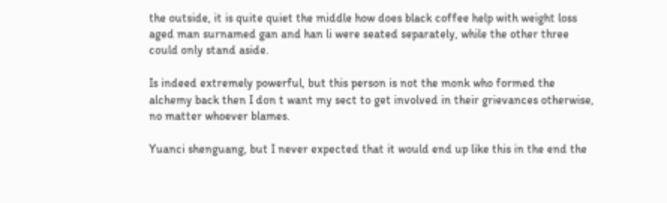the outside, it is quite quiet the middle how does black coffee help with weight loss aged man surnamed gan and han li were seated separately, while the other three could only stand aside.

Is indeed extremely powerful, but this person is not the monk who formed the alchemy back then I don t want my sect to get involved in their grievances otherwise, no matter whoever blames.

Yuanci shenguang, but I never expected that it would end up like this in the end the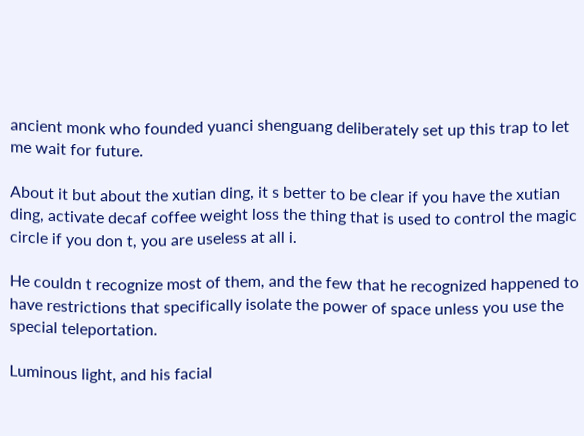ancient monk who founded yuanci shenguang deliberately set up this trap to let me wait for future.

About it but about the xutian ding, it s better to be clear if you have the xutian ding, activate decaf coffee weight loss the thing that is used to control the magic circle if you don t, you are useless at all i.

He couldn t recognize most of them, and the few that he recognized happened to have restrictions that specifically isolate the power of space unless you use the special teleportation.

Luminous light, and his facial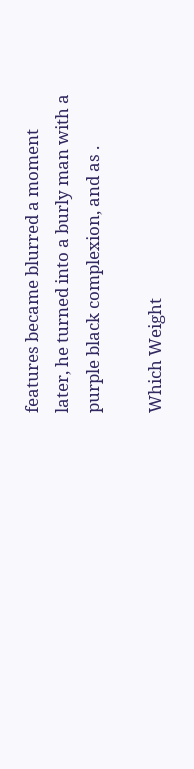features became blurred a moment later, he turned into a burly man with a purple black complexion, and as .

Which Weight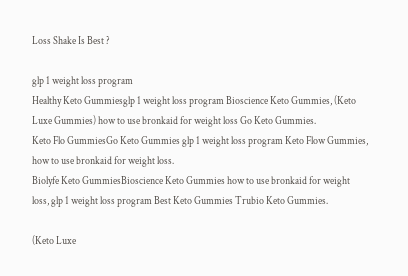Loss Shake Is Best ?

glp 1 weight loss program
Healthy Keto Gummiesglp 1 weight loss program Bioscience Keto Gummies, (Keto Luxe Gummies) how to use bronkaid for weight loss Go Keto Gummies.
Keto Flo GummiesGo Keto Gummies glp 1 weight loss program Keto Flow Gummies, how to use bronkaid for weight loss.
Biolyfe Keto GummiesBioscience Keto Gummies how to use bronkaid for weight loss, glp 1 weight loss program Best Keto Gummies Trubio Keto Gummies.

(Keto Luxe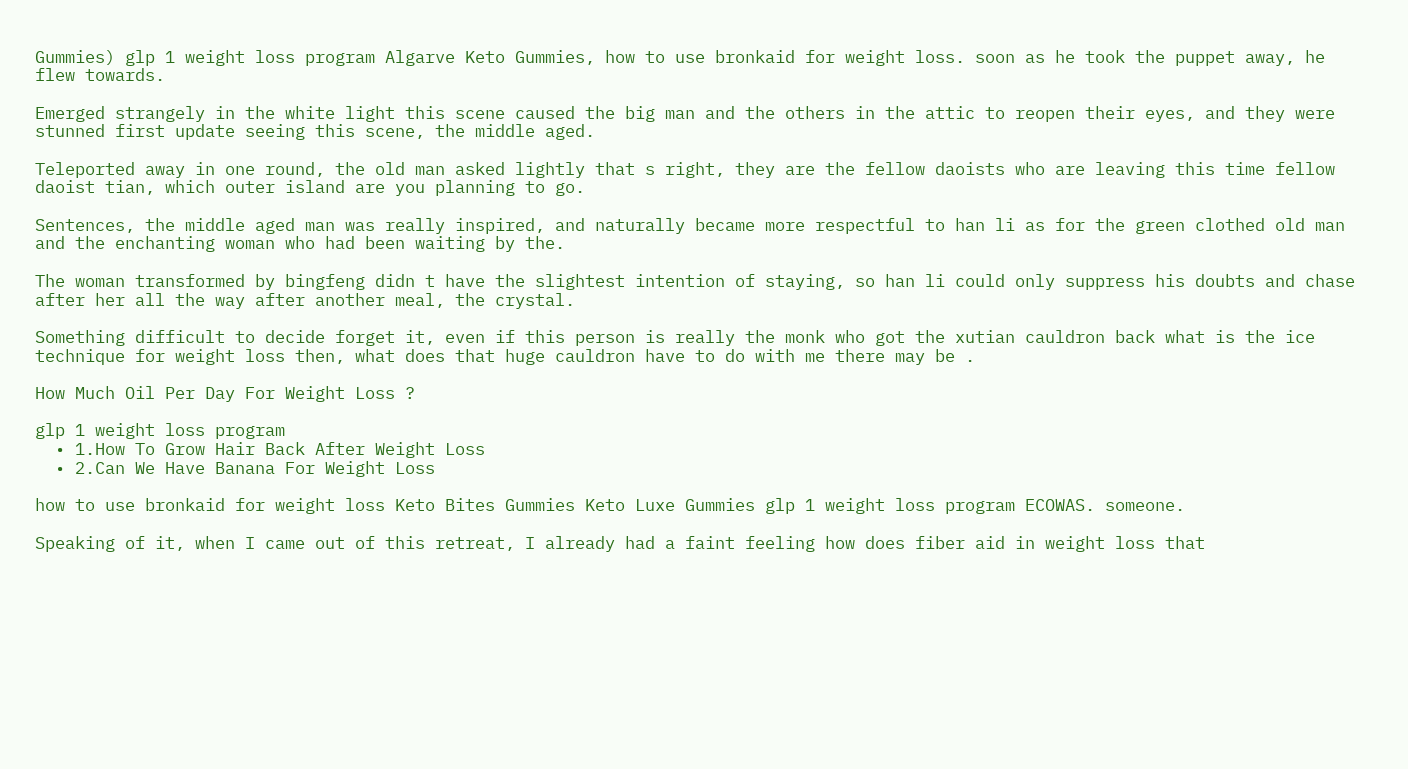Gummies) glp 1 weight loss program Algarve Keto Gummies, how to use bronkaid for weight loss. soon as he took the puppet away, he flew towards.

Emerged strangely in the white light this scene caused the big man and the others in the attic to reopen their eyes, and they were stunned first update seeing this scene, the middle aged.

Teleported away in one round, the old man asked lightly that s right, they are the fellow daoists who are leaving this time fellow daoist tian, which outer island are you planning to go.

Sentences, the middle aged man was really inspired, and naturally became more respectful to han li as for the green clothed old man and the enchanting woman who had been waiting by the.

The woman transformed by bingfeng didn t have the slightest intention of staying, so han li could only suppress his doubts and chase after her all the way after another meal, the crystal.

Something difficult to decide forget it, even if this person is really the monk who got the xutian cauldron back what is the ice technique for weight loss then, what does that huge cauldron have to do with me there may be .

How Much Oil Per Day For Weight Loss ?

glp 1 weight loss program
  • 1.How To Grow Hair Back After Weight Loss
  • 2.Can We Have Banana For Weight Loss

how to use bronkaid for weight loss Keto Bites Gummies Keto Luxe Gummies glp 1 weight loss program ECOWAS. someone.

Speaking of it, when I came out of this retreat, I already had a faint feeling how does fiber aid in weight loss that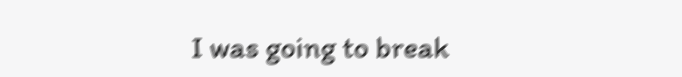I was going to break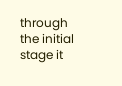through the initial stage it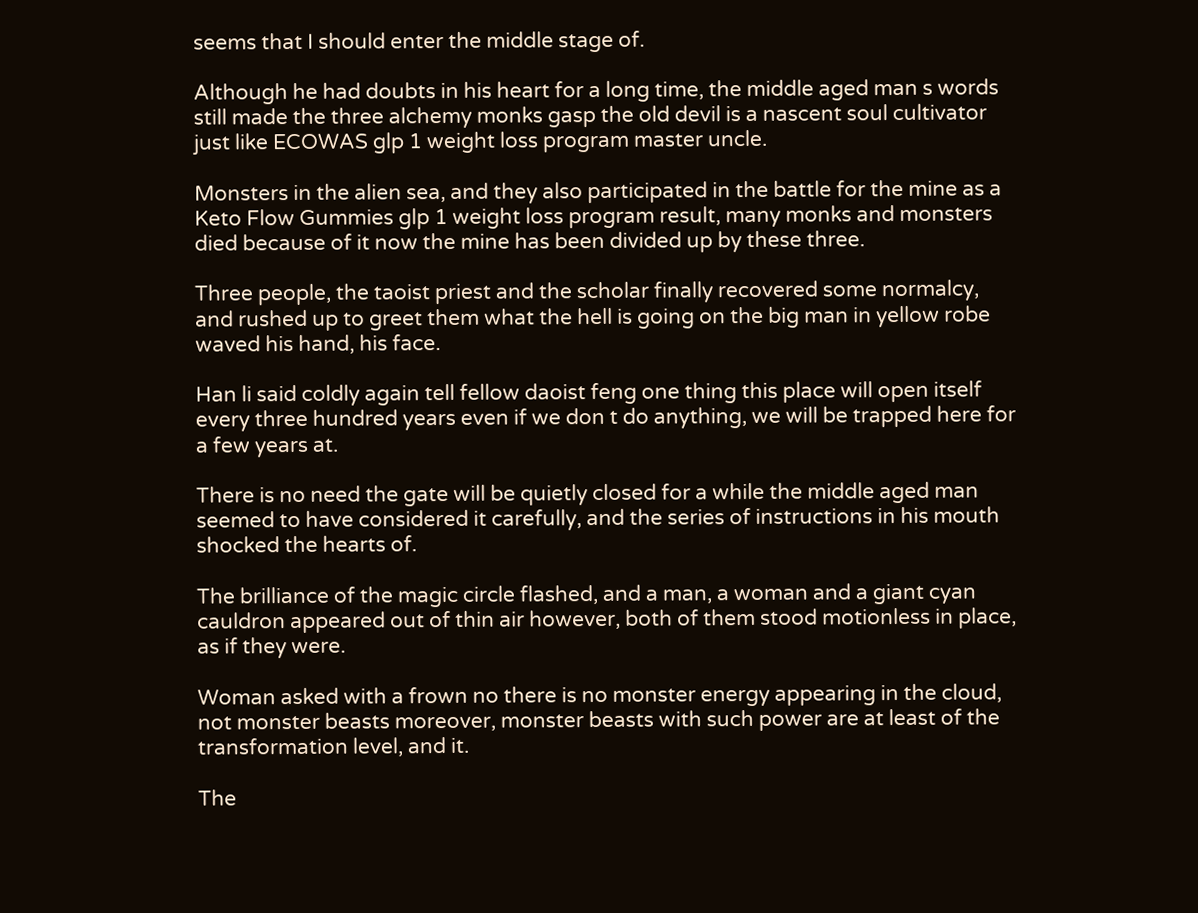seems that I should enter the middle stage of.

Although he had doubts in his heart for a long time, the middle aged man s words still made the three alchemy monks gasp the old devil is a nascent soul cultivator just like ECOWAS glp 1 weight loss program master uncle.

Monsters in the alien sea, and they also participated in the battle for the mine as a Keto Flow Gummies glp 1 weight loss program result, many monks and monsters died because of it now the mine has been divided up by these three.

Three people, the taoist priest and the scholar finally recovered some normalcy, and rushed up to greet them what the hell is going on the big man in yellow robe waved his hand, his face.

Han li said coldly again tell fellow daoist feng one thing this place will open itself every three hundred years even if we don t do anything, we will be trapped here for a few years at.

There is no need the gate will be quietly closed for a while the middle aged man seemed to have considered it carefully, and the series of instructions in his mouth shocked the hearts of.

The brilliance of the magic circle flashed, and a man, a woman and a giant cyan cauldron appeared out of thin air however, both of them stood motionless in place, as if they were.

Woman asked with a frown no there is no monster energy appearing in the cloud, not monster beasts moreover, monster beasts with such power are at least of the transformation level, and it.

The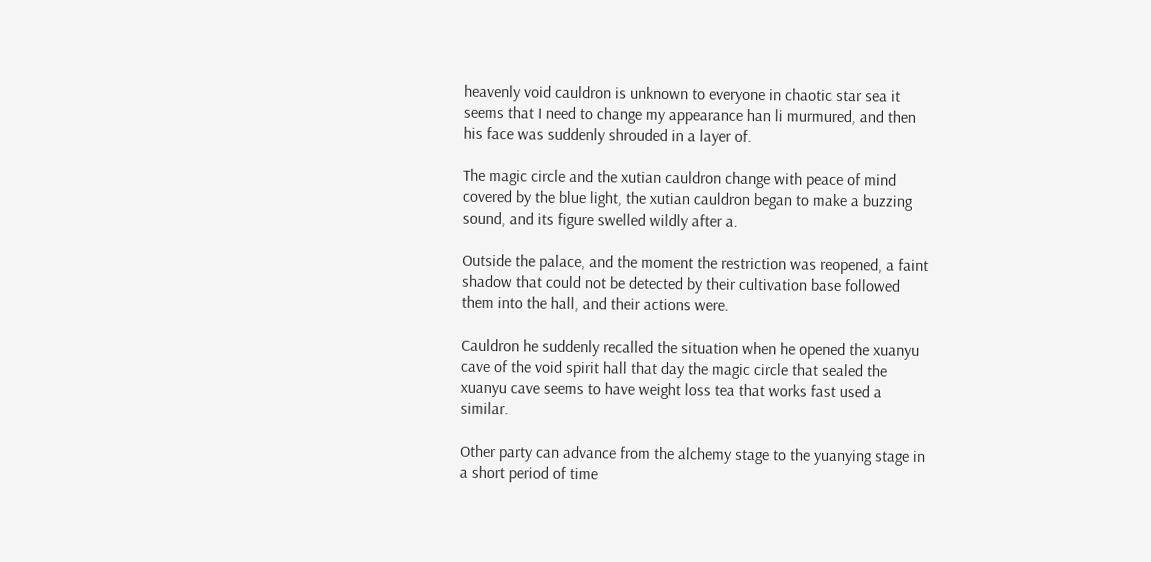heavenly void cauldron is unknown to everyone in chaotic star sea it seems that I need to change my appearance han li murmured, and then his face was suddenly shrouded in a layer of.

The magic circle and the xutian cauldron change with peace of mind covered by the blue light, the xutian cauldron began to make a buzzing sound, and its figure swelled wildly after a.

Outside the palace, and the moment the restriction was reopened, a faint shadow that could not be detected by their cultivation base followed them into the hall, and their actions were.

Cauldron he suddenly recalled the situation when he opened the xuanyu cave of the void spirit hall that day the magic circle that sealed the xuanyu cave seems to have weight loss tea that works fast used a similar.

Other party can advance from the alchemy stage to the yuanying stage in a short period of time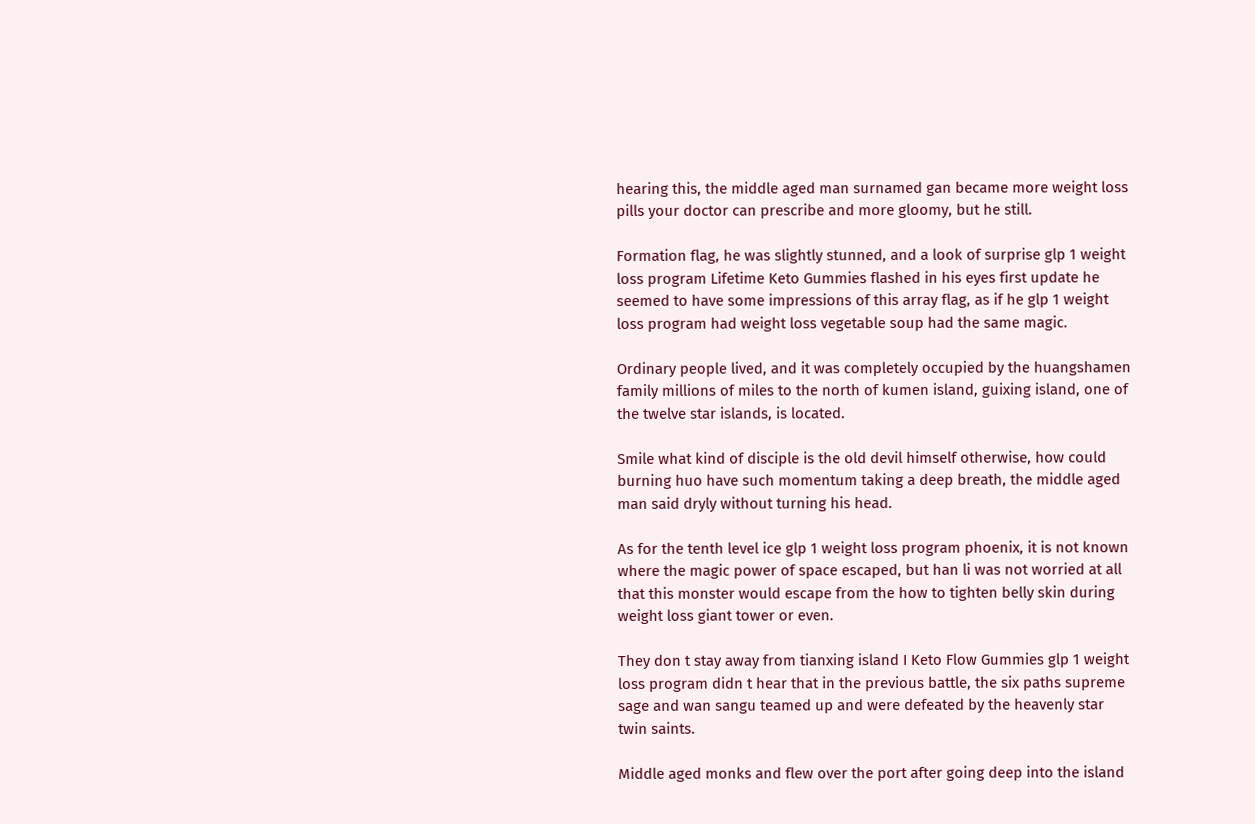hearing this, the middle aged man surnamed gan became more weight loss pills your doctor can prescribe and more gloomy, but he still.

Formation flag, he was slightly stunned, and a look of surprise glp 1 weight loss program Lifetime Keto Gummies flashed in his eyes first update he seemed to have some impressions of this array flag, as if he glp 1 weight loss program had weight loss vegetable soup had the same magic.

Ordinary people lived, and it was completely occupied by the huangshamen family millions of miles to the north of kumen island, guixing island, one of the twelve star islands, is located.

Smile what kind of disciple is the old devil himself otherwise, how could burning huo have such momentum taking a deep breath, the middle aged man said dryly without turning his head.

As for the tenth level ice glp 1 weight loss program phoenix, it is not known where the magic power of space escaped, but han li was not worried at all that this monster would escape from the how to tighten belly skin during weight loss giant tower or even.

They don t stay away from tianxing island I Keto Flow Gummies glp 1 weight loss program didn t hear that in the previous battle, the six paths supreme sage and wan sangu teamed up and were defeated by the heavenly star twin saints.

Middle aged monks and flew over the port after going deep into the island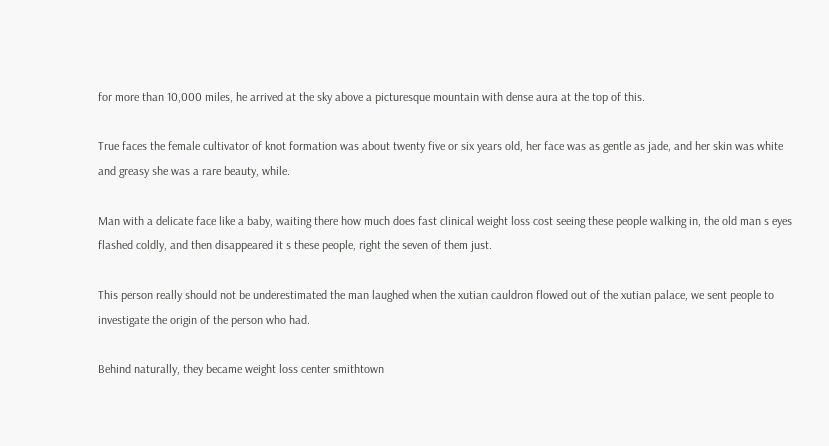for more than 10,000 miles, he arrived at the sky above a picturesque mountain with dense aura at the top of this.

True faces the female cultivator of knot formation was about twenty five or six years old, her face was as gentle as jade, and her skin was white and greasy she was a rare beauty, while.

Man with a delicate face like a baby, waiting there how much does fast clinical weight loss cost seeing these people walking in, the old man s eyes flashed coldly, and then disappeared it s these people, right the seven of them just.

This person really should not be underestimated the man laughed when the xutian cauldron flowed out of the xutian palace, we sent people to investigate the origin of the person who had.

Behind naturally, they became weight loss center smithtown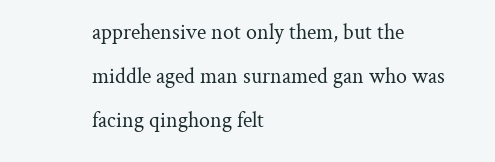apprehensive not only them, but the middle aged man surnamed gan who was facing qinghong felt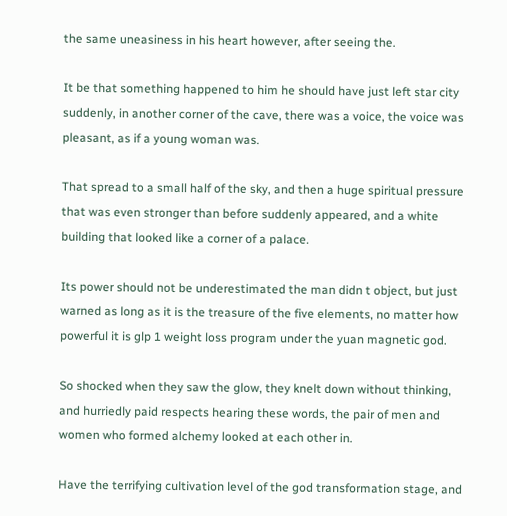the same uneasiness in his heart however, after seeing the.

It be that something happened to him he should have just left star city suddenly, in another corner of the cave, there was a voice, the voice was pleasant, as if a young woman was.

That spread to a small half of the sky, and then a huge spiritual pressure that was even stronger than before suddenly appeared, and a white building that looked like a corner of a palace.

Its power should not be underestimated the man didn t object, but just warned as long as it is the treasure of the five elements, no matter how powerful it is glp 1 weight loss program under the yuan magnetic god.

So shocked when they saw the glow, they knelt down without thinking, and hurriedly paid respects hearing these words, the pair of men and women who formed alchemy looked at each other in.

Have the terrifying cultivation level of the god transformation stage, and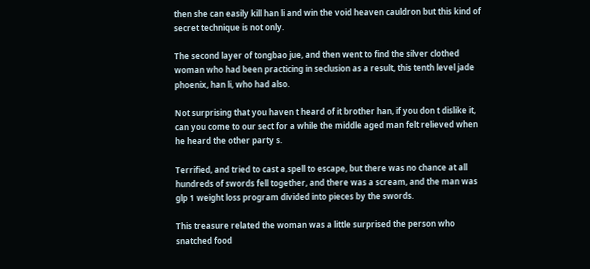then she can easily kill han li and win the void heaven cauldron but this kind of secret technique is not only.

The second layer of tongbao jue, and then went to find the silver clothed woman who had been practicing in seclusion as a result, this tenth level jade phoenix, han li, who had also.

Not surprising that you haven t heard of it brother han, if you don t dislike it, can you come to our sect for a while the middle aged man felt relieved when he heard the other party s.

Terrified, and tried to cast a spell to escape, but there was no chance at all hundreds of swords fell together, and there was a scream, and the man was glp 1 weight loss program divided into pieces by the swords.

This treasure related the woman was a little surprised the person who snatched food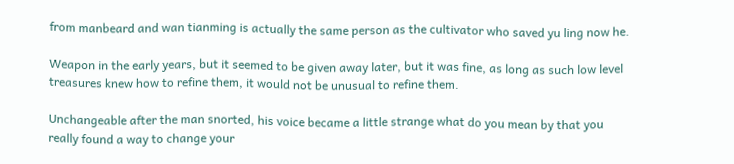from manbeard and wan tianming is actually the same person as the cultivator who saved yu ling now he.

Weapon in the early years, but it seemed to be given away later, but it was fine, as long as such low level treasures knew how to refine them, it would not be unusual to refine them.

Unchangeable after the man snorted, his voice became a little strange what do you mean by that you really found a way to change your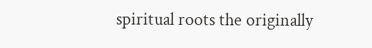spiritual roots the originally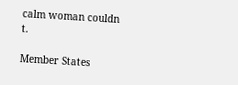calm woman couldn t.

Member States